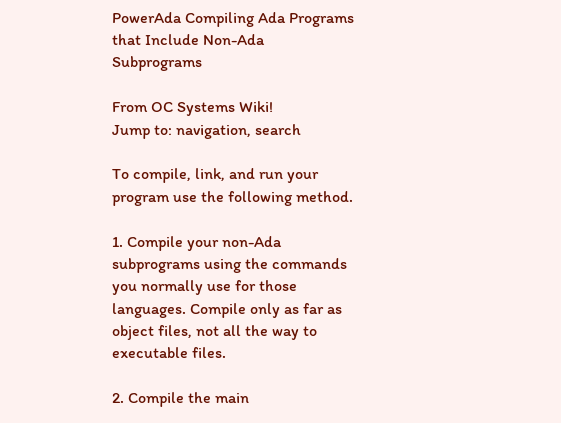PowerAda Compiling Ada Programs that Include Non-Ada Subprograms

From OC Systems Wiki!
Jump to: navigation, search

To compile, link, and run your program use the following method.

1. Compile your non-Ada subprograms using the commands you normally use for those languages. Compile only as far as object files, not all the way to executable files.

2. Compile the main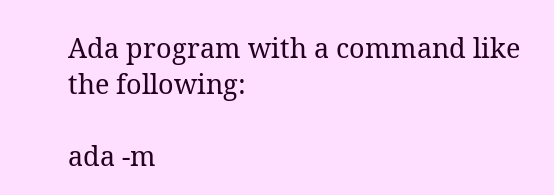Ada program with a command like the following:

ada -m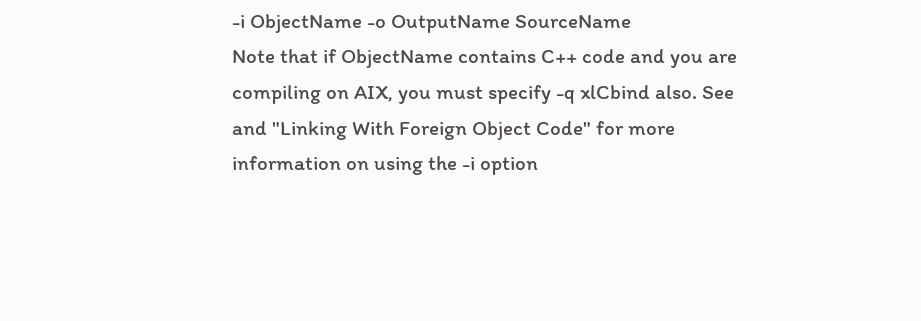-i ObjectName -o OutputName SourceName
Note that if ObjectName contains C++ code and you are compiling on AIX, you must specify -q xlCbind also. See and "Linking With Foreign Object Code" for more information on using the -i option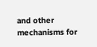and other mechanisms for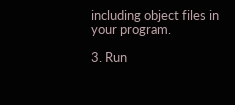including object files in your program.

3. Run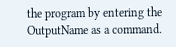the program by entering the OutputName as a command.